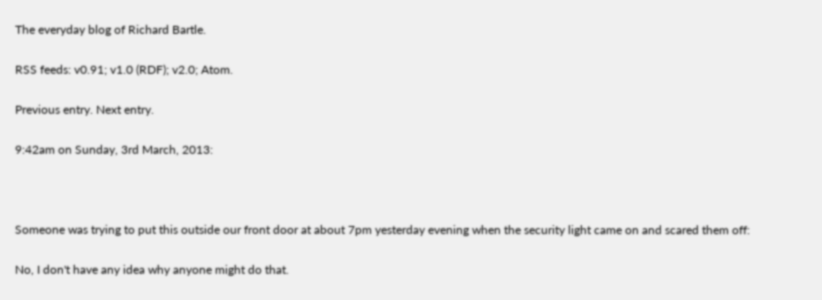The everyday blog of Richard Bartle.

RSS feeds: v0.91; v1.0 (RDF); v2.0; Atom.

Previous entry. Next entry.

9:42am on Sunday, 3rd March, 2013:



Someone was trying to put this outside our front door at about 7pm yesterday evening when the security light came on and scared them off:

No, I don't have any idea why anyone might do that.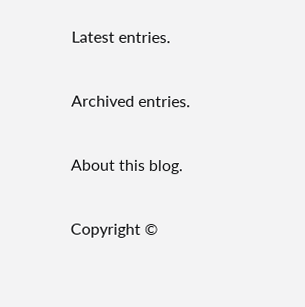Latest entries.

Archived entries.

About this blog.

Copyright ©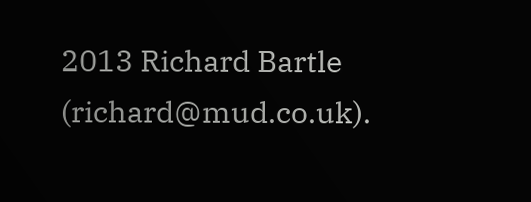2013 Richard Bartle (richard@mud.co.uk).